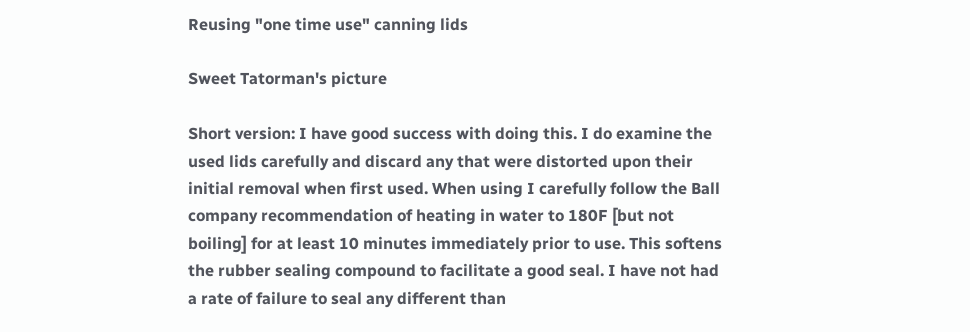Reusing "one time use" canning lids

Sweet Tatorman's picture

Short version: I have good success with doing this. I do examine the used lids carefully and discard any that were distorted upon their initial removal when first used. When using I carefully follow the Ball company recommendation of heating in water to 180F [but not boiling] for at least 10 minutes immediately prior to use. This softens the rubber sealing compound to facilitate a good seal. I have not had a rate of failure to seal any different than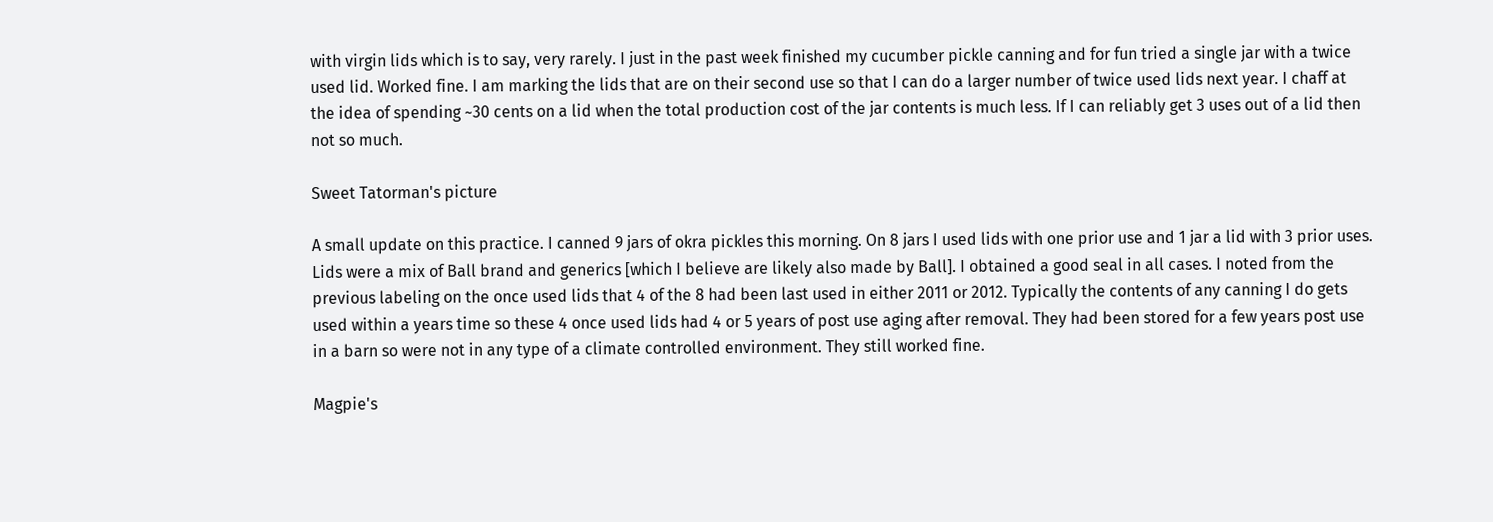with virgin lids which is to say, very rarely. I just in the past week finished my cucumber pickle canning and for fun tried a single jar with a twice used lid. Worked fine. I am marking the lids that are on their second use so that I can do a larger number of twice used lids next year. I chaff at the idea of spending ~30 cents on a lid when the total production cost of the jar contents is much less. If I can reliably get 3 uses out of a lid then not so much.

Sweet Tatorman's picture

A small update on this practice. I canned 9 jars of okra pickles this morning. On 8 jars I used lids with one prior use and 1 jar a lid with 3 prior uses. Lids were a mix of Ball brand and generics [which I believe are likely also made by Ball]. I obtained a good seal in all cases. I noted from the previous labeling on the once used lids that 4 of the 8 had been last used in either 2011 or 2012. Typically the contents of any canning I do gets used within a years time so these 4 once used lids had 4 or 5 years of post use aging after removal. They had been stored for a few years post use in a barn so were not in any type of a climate controlled environment. They still worked fine.

Magpie's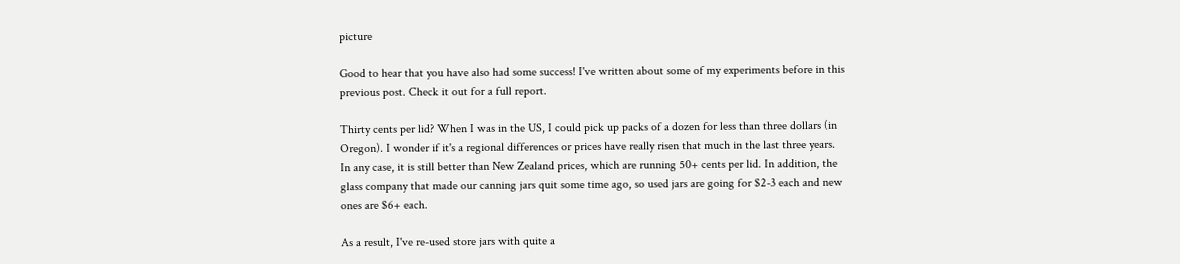picture

Good to hear that you have also had some success! I've written about some of my experiments before in this previous post. Check it out for a full report.

Thirty cents per lid? When I was in the US, I could pick up packs of a dozen for less than three dollars (in Oregon). I wonder if it's a regional differences or prices have really risen that much in the last three years. In any case, it is still better than New Zealand prices, which are running 50+ cents per lid. In addition, the glass company that made our canning jars quit some time ago, so used jars are going for $2-3 each and new ones are $6+ each.

As a result, I've re-used store jars with quite a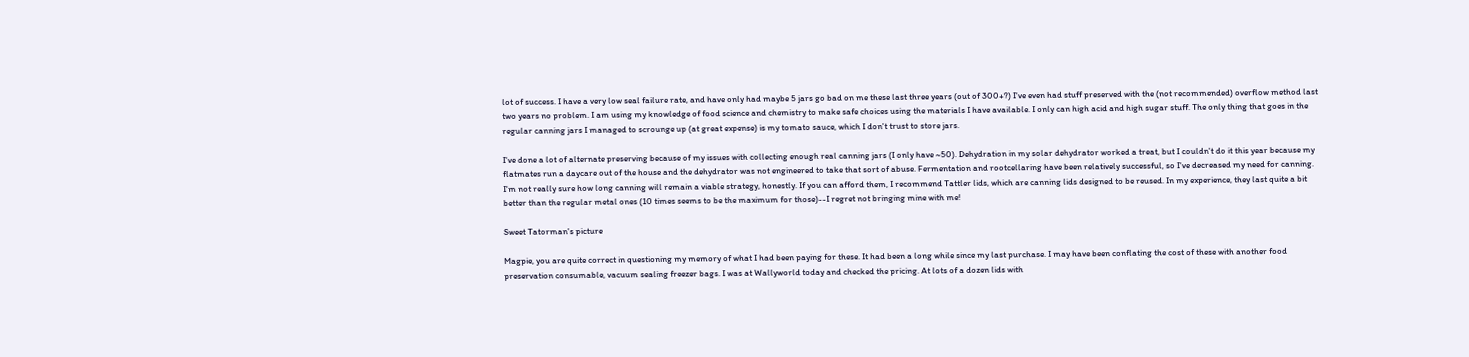lot of success. I have a very low seal failure rate, and have only had maybe 5 jars go bad on me these last three years (out of 300+?) I've even had stuff preserved with the (not recommended) overflow method last two years no problem. I am using my knowledge of food science and chemistry to make safe choices using the materials I have available. I only can high acid and high sugar stuff. The only thing that goes in the regular canning jars I managed to scrounge up (at great expense) is my tomato sauce, which I don't trust to store jars.

I've done a lot of alternate preserving because of my issues with collecting enough real canning jars (I only have ~50). Dehydration in my solar dehydrator worked a treat, but I couldn't do it this year because my flatmates run a daycare out of the house and the dehydrator was not engineered to take that sort of abuse. Fermentation and rootcellaring have been relatively successful, so I've decreased my need for canning. I'm not really sure how long canning will remain a viable strategy, honestly. If you can afford them, I recommend Tattler lids, which are canning lids designed to be reused. In my experience, they last quite a bit better than the regular metal ones (10 times seems to be the maximum for those)--I regret not bringing mine with me!

Sweet Tatorman's picture

Magpie, you are quite correct in questioning my memory of what I had been paying for these. It had been a long while since my last purchase. I may have been conflating the cost of these with another food preservation consumable, vacuum sealing freezer bags. I was at Wallyworld today and checked the pricing. At lots of a dozen lids with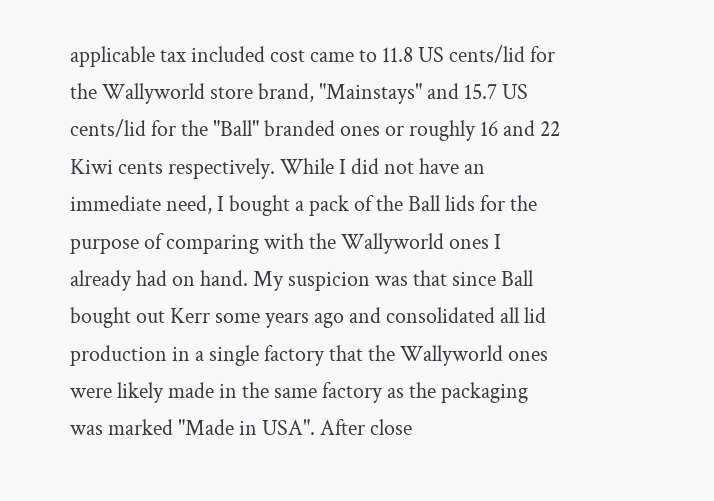applicable tax included cost came to 11.8 US cents/lid for the Wallyworld store brand, "Mainstays" and 15.7 US cents/lid for the "Ball" branded ones or roughly 16 and 22 Kiwi cents respectively. While I did not have an immediate need, I bought a pack of the Ball lids for the purpose of comparing with the Wallyworld ones I already had on hand. My suspicion was that since Ball bought out Kerr some years ago and consolidated all lid production in a single factory that the Wallyworld ones were likely made in the same factory as the packaging was marked "Made in USA". After close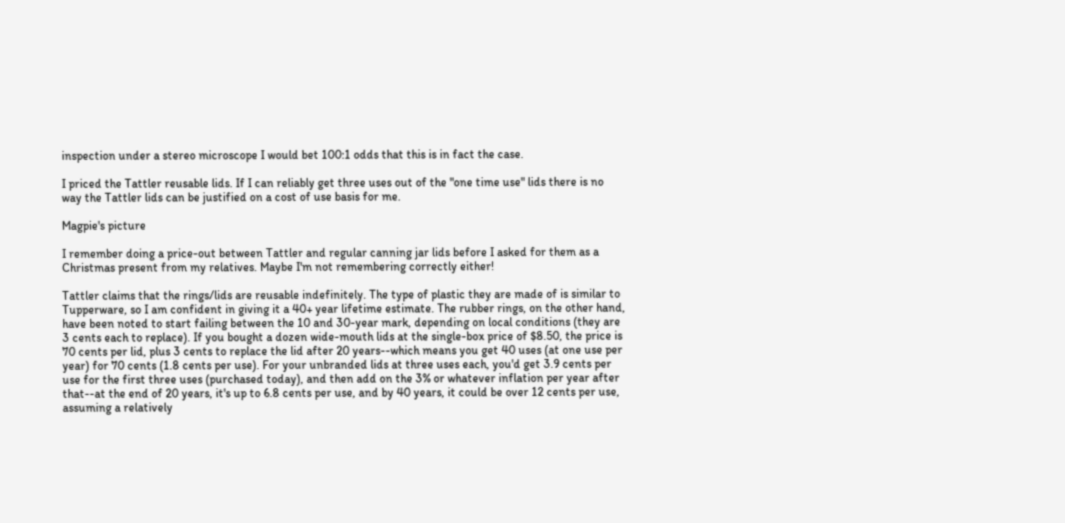inspection under a stereo microscope I would bet 100:1 odds that this is in fact the case.

I priced the Tattler reusable lids. If I can reliably get three uses out of the "one time use" lids there is no way the Tattler lids can be justified on a cost of use basis for me.

Magpie's picture

I remember doing a price-out between Tattler and regular canning jar lids before I asked for them as a Christmas present from my relatives. Maybe I'm not remembering correctly either!

Tattler claims that the rings/lids are reusable indefinitely. The type of plastic they are made of is similar to Tupperware, so I am confident in giving it a 40+ year lifetime estimate. The rubber rings, on the other hand, have been noted to start failing between the 10 and 30-year mark, depending on local conditions (they are 3 cents each to replace). If you bought a dozen wide-mouth lids at the single-box price of $8.50, the price is 70 cents per lid, plus 3 cents to replace the lid after 20 years--which means you get 40 uses (at one use per year) for 70 cents (1.8 cents per use). For your unbranded lids at three uses each, you'd get 3.9 cents per use for the first three uses (purchased today), and then add on the 3% or whatever inflation per year after that--at the end of 20 years, it's up to 6.8 cents per use, and by 40 years, it could be over 12 cents per use, assuming a relatively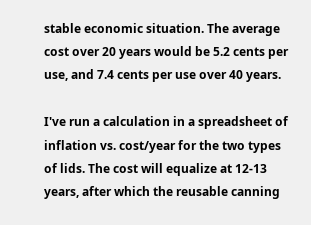stable economic situation. The average cost over 20 years would be 5.2 cents per use, and 7.4 cents per use over 40 years.

I've run a calculation in a spreadsheet of inflation vs. cost/year for the two types of lids. The cost will equalize at 12-13 years, after which the reusable canning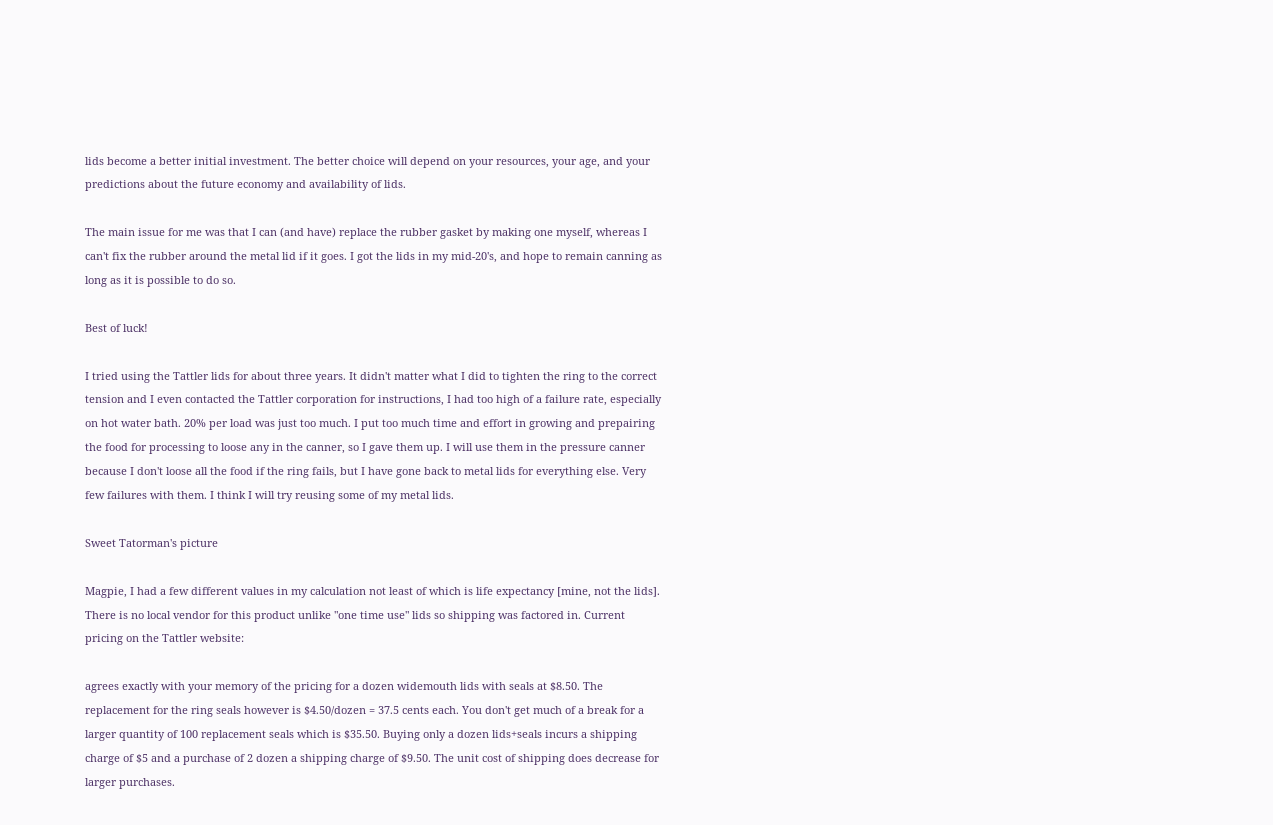lids become a better initial investment. The better choice will depend on your resources, your age, and your predictions about the future economy and availability of lids.

The main issue for me was that I can (and have) replace the rubber gasket by making one myself, whereas I can't fix the rubber around the metal lid if it goes. I got the lids in my mid-20's, and hope to remain canning as long as it is possible to do so.

Best of luck!

I tried using the Tattler lids for about three years. It didn't matter what I did to tighten the ring to the correct tension and I even contacted the Tattler corporation for instructions, I had too high of a failure rate, especially on hot water bath. 20% per load was just too much. I put too much time and effort in growing and prepairing the food for processing to loose any in the canner, so I gave them up. I will use them in the pressure canner because I don't loose all the food if the ring fails, but I have gone back to metal lids for everything else. Very few failures with them. I think I will try reusing some of my metal lids.

Sweet Tatorman's picture

Magpie, I had a few different values in my calculation not least of which is life expectancy [mine, not the lids]. There is no local vendor for this product unlike "one time use" lids so shipping was factored in. Current pricing on the Tattler website:

agrees exactly with your memory of the pricing for a dozen widemouth lids with seals at $8.50. The replacement for the ring seals however is $4.50/dozen = 37.5 cents each. You don't get much of a break for a larger quantity of 100 replacement seals which is $35.50. Buying only a dozen lids+seals incurs a shipping charge of $5 and a purchase of 2 dozen a shipping charge of $9.50. The unit cost of shipping does decrease for larger purchases.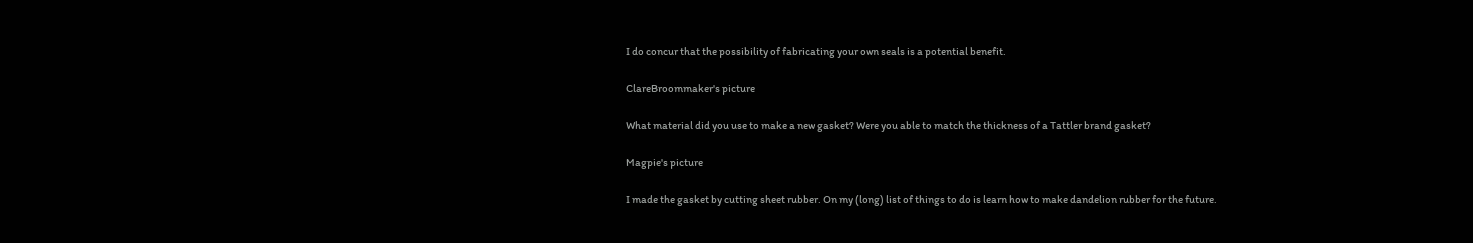I do concur that the possibility of fabricating your own seals is a potential benefit.

ClareBroommaker's picture

What material did you use to make a new gasket? Were you able to match the thickness of a Tattler brand gasket?

Magpie's picture

I made the gasket by cutting sheet rubber. On my (long) list of things to do is learn how to make dandelion rubber for the future.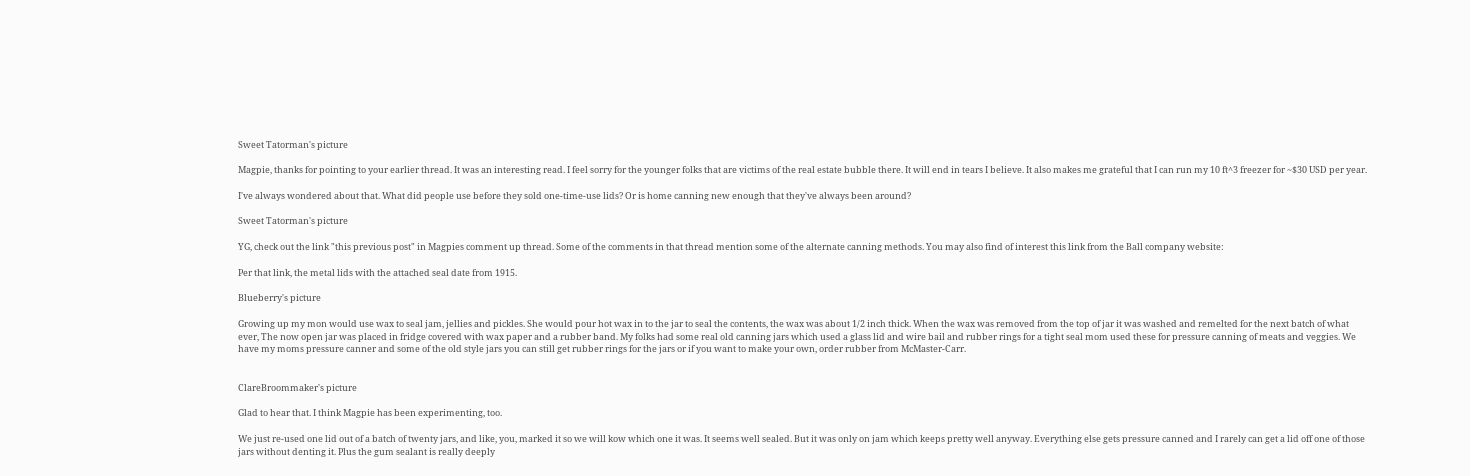Sweet Tatorman's picture

Magpie, thanks for pointing to your earlier thread. It was an interesting read. I feel sorry for the younger folks that are victims of the real estate bubble there. It will end in tears I believe. It also makes me grateful that I can run my 10 ft^3 freezer for ~$30 USD per year.

I've always wondered about that. What did people use before they sold one-time-use lids? Or is home canning new enough that they've always been around?

Sweet Tatorman's picture

YG, check out the link "this previous post" in Magpies comment up thread. Some of the comments in that thread mention some of the alternate canning methods. You may also find of interest this link from the Ball company website:

Per that link, the metal lids with the attached seal date from 1915.

Blueberry's picture

Growing up my mon would use wax to seal jam, jellies and pickles. She would pour hot wax in to the jar to seal the contents, the wax was about 1/2 inch thick. When the wax was removed from the top of jar it was washed and remelted for the next batch of what ever, The now open jar was placed in fridge covered with wax paper and a rubber band. My folks had some real old canning jars which used a glass lid and wire bail and rubber rings for a tight seal mom used these for pressure canning of meats and veggies. We have my moms pressure canner and some of the old style jars you can still get rubber rings for the jars or if you want to make your own, order rubber from McMaster-Carr.


ClareBroommaker's picture

Glad to hear that. I think Magpie has been experimenting, too.

We just re-used one lid out of a batch of twenty jars, and like, you, marked it so we will kow which one it was. It seems well sealed. But it was only on jam which keeps pretty well anyway. Everything else gets pressure canned and I rarely can get a lid off one of those jars without denting it. Plus the gum sealant is really deeply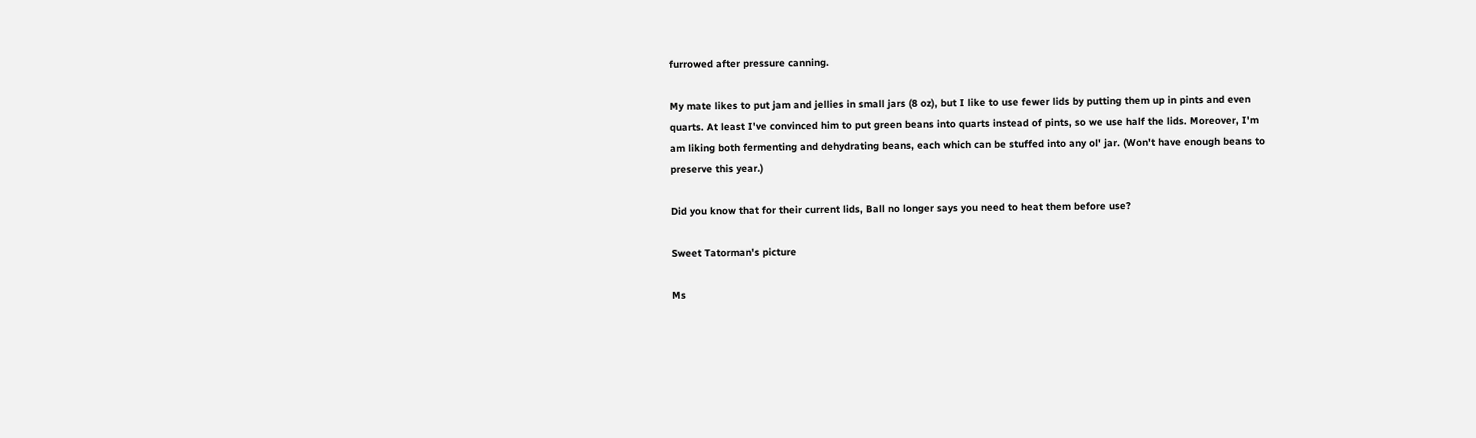furrowed after pressure canning.

My mate likes to put jam and jellies in small jars (8 oz), but I like to use fewer lids by putting them up in pints and even quarts. At least I've convinced him to put green beans into quarts instead of pints, so we use half the lids. Moreover, I'm am liking both fermenting and dehydrating beans, each which can be stuffed into any ol' jar. (Won't have enough beans to preserve this year.)

Did you know that for their current lids, Ball no longer says you need to heat them before use?

Sweet Tatorman's picture

Ms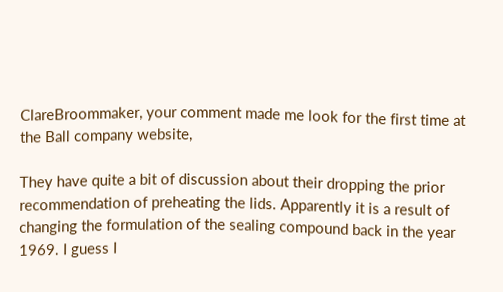ClareBroommaker, your comment made me look for the first time at the Ball company website,

They have quite a bit of discussion about their dropping the prior recommendation of preheating the lids. Apparently it is a result of changing the formulation of the sealing compound back in the year 1969. I guess I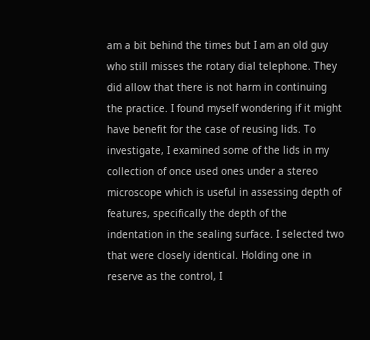am a bit behind the times but I am an old guy who still misses the rotary dial telephone. They did allow that there is not harm in continuing the practice. I found myself wondering if it might have benefit for the case of reusing lids. To investigate, I examined some of the lids in my collection of once used ones under a stereo microscope which is useful in assessing depth of features, specifically the depth of the indentation in the sealing surface. I selected two that were closely identical. Holding one in reserve as the control, I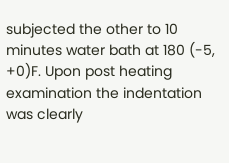subjected the other to 10 minutes water bath at 180 (-5, +0)F. Upon post heating examination the indentation was clearly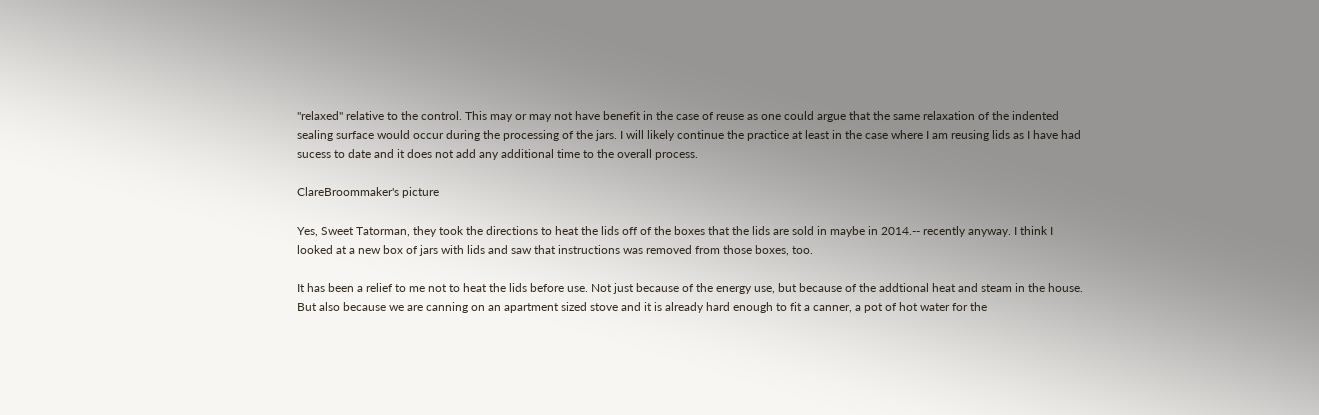"relaxed" relative to the control. This may or may not have benefit in the case of reuse as one could argue that the same relaxation of the indented sealing surface would occur during the processing of the jars. I will likely continue the practice at least in the case where I am reusing lids as I have had sucess to date and it does not add any additional time to the overall process.

ClareBroommaker's picture

Yes, Sweet Tatorman, they took the directions to heat the lids off of the boxes that the lids are sold in maybe in 2014.-- recently anyway. I think I looked at a new box of jars with lids and saw that instructions was removed from those boxes, too.

It has been a relief to me not to heat the lids before use. Not just because of the energy use, but because of the addtional heat and steam in the house. But also because we are canning on an apartment sized stove and it is already hard enough to fit a canner, a pot of hot water for the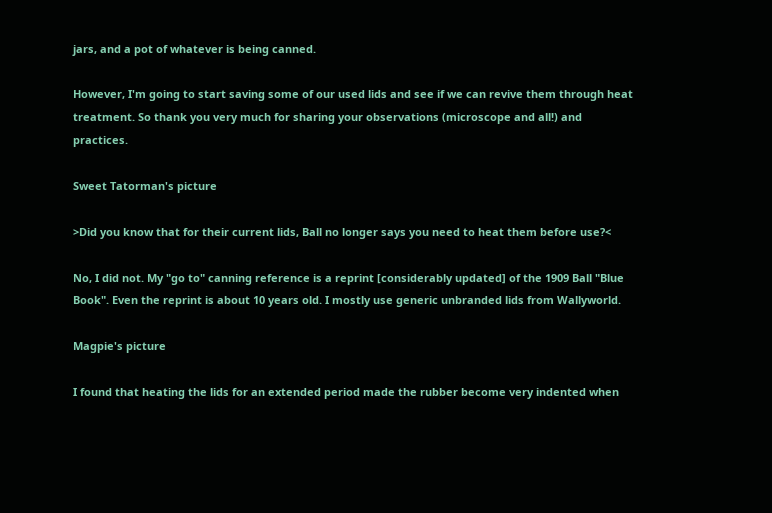jars, and a pot of whatever is being canned.

However, I'm going to start saving some of our used lids and see if we can revive them through heat treatment. So thank you very much for sharing your observations (microscope and all!) and practices.

Sweet Tatorman's picture

>Did you know that for their current lids, Ball no longer says you need to heat them before use?<

No, I did not. My "go to" canning reference is a reprint [considerably updated] of the 1909 Ball "Blue Book". Even the reprint is about 10 years old. I mostly use generic unbranded lids from Wallyworld.

Magpie's picture

I found that heating the lids for an extended period made the rubber become very indented when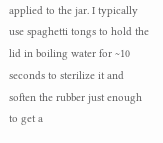applied to the jar. I typically use spaghetti tongs to hold the lid in boiling water for ~10 seconds to sterilize it and soften the rubber just enough to get a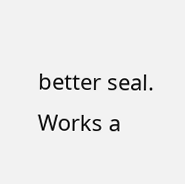better seal. Works a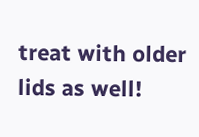treat with older lids as well!